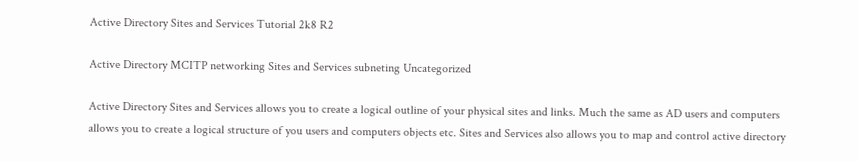Active Directory Sites and Services Tutorial 2k8 R2

Active Directory MCITP networking Sites and Services subneting Uncategorized

Active Directory Sites and Services allows you to create a logical outline of your physical sites and links. Much the same as AD users and computers allows you to create a logical structure of you users and computers objects etc. Sites and Services also allows you to map and control active directory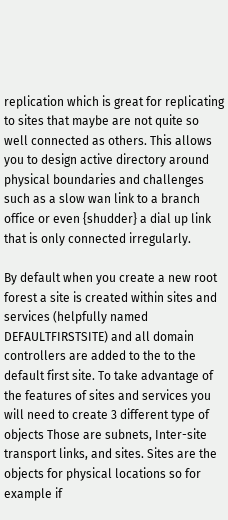replication which is great for replicating to sites that maybe are not quite so well connected as others. This allows you to design active directory around physical boundaries and challenges such as a slow wan link to a branch office or even {shudder} a dial up link that is only connected irregularly.

By default when you create a new root forest a site is created within sites and services (helpfully named DEFAULTFIRSTSITE) and all domain controllers are added to the to the default first site. To take advantage of the features of sites and services you will need to create 3 different type of objects Those are subnets, Inter-site transport links, and sites. Sites are the objects for physical locations so for example if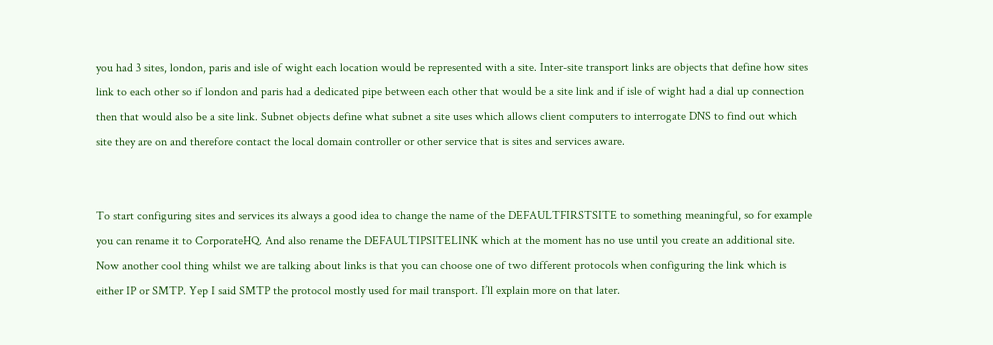you had 3 sites, london, paris and isle of wight each location would be represented with a site. Inter-site transport links are objects that define how sites link to each other so if london and paris had a dedicated pipe between each other that would be a site link and if isle of wight had a dial up connection then that would also be a site link. Subnet objects define what subnet a site uses which allows client computers to interrogate DNS to find out which site they are on and therefore contact the local domain controller or other service that is sites and services aware.


To start configuring sites and services its always a good idea to change the name of the DEFAULTFIRSTSITE to something meaningful, so for example you can rename it to CorporateHQ. And also rename the DEFAULTIPSITELINK which at the moment has no use until you create an additional site. Now another cool thing whilst we are talking about links is that you can choose one of two different protocols when configuring the link which is either IP or SMTP. Yep I said SMTP the protocol mostly used for mail transport. I’ll explain more on that later.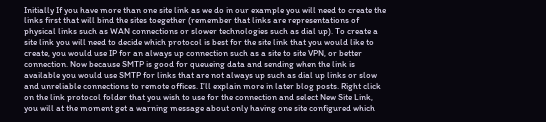Initially If you have more than one site link as we do in our example you will need to create the links first that will bind the sites toegether (remember that links are representations of physical links such as WAN connections or slower technologies such as dial up). To create a site link you will need to decide which protocol is best for the site link that you would like to create, you would use IP for an always up connection such as a site to site VPN, or better connection. Now because SMTP is good for queueing data and sending when the link is available you would use SMTP for links that are not always up such as dial up links or slow and unreliable connections to remote offices. I’ll explain more in later blog posts. Right click on the link protocol folder that you wish to use for the connection and select New Site Link, you will at the moment get a warning message about only having one site configured which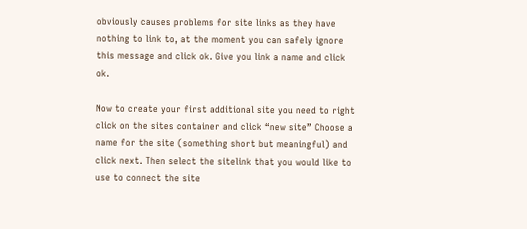obviously causes problems for site links as they have nothing to link to, at the moment you can safely ignore this message and click ok. Give you link a name and click ok.

Now to create your first additional site you need to right click on the sites container and click “new site” Choose a name for the site (something short but meaningful) and click next. Then select the sitelink that you would like to use to connect the site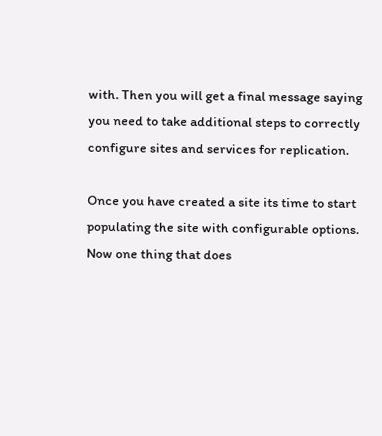with. Then you will get a final message saying you need to take additional steps to correctly configure sites and services for replication.

Once you have created a site its time to start populating the site with configurable options. Now one thing that does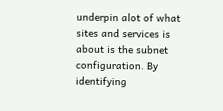underpin alot of what sites and services is about is the subnet configuration. By identifying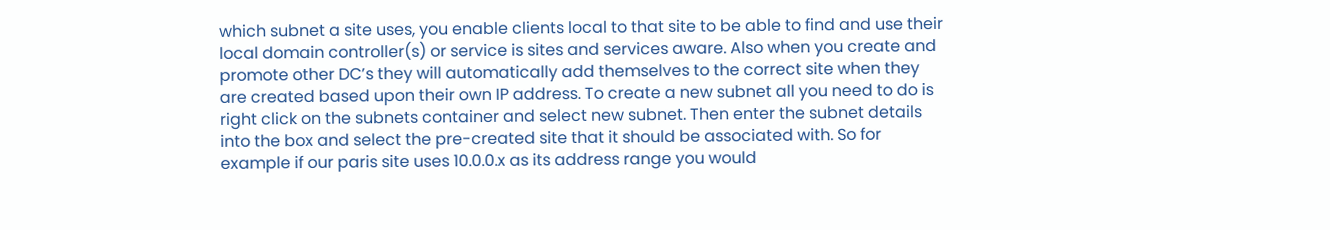which subnet a site uses, you enable clients local to that site to be able to find and use their local domain controller(s) or service is sites and services aware. Also when you create and promote other DC’s they will automatically add themselves to the correct site when they are created based upon their own IP address. To create a new subnet all you need to do is right click on the subnets container and select new subnet. Then enter the subnet details into the box and select the pre-created site that it should be associated with. So for example if our paris site uses 10.0.0.x as its address range you would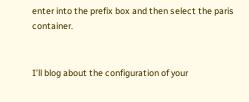enter into the prefix box and then select the paris container.


I’ll blog about the configuration of your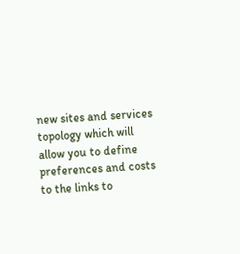new sites and services topology which will allow you to define preferences and costs to the links to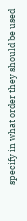specify in what order they should be used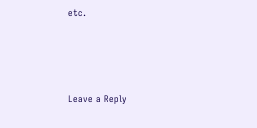etc.




Leave a Reply